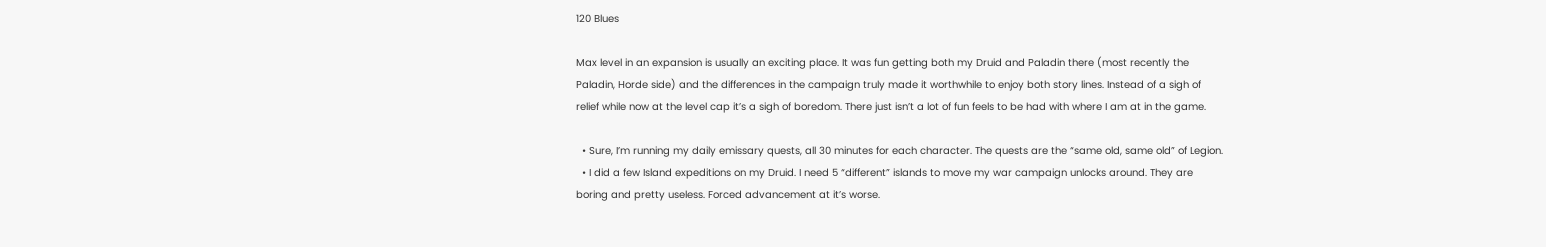120 Blues

Max level in an expansion is usually an exciting place. It was fun getting both my Druid and Paladin there (most recently the Paladin, Horde side) and the differences in the campaign truly made it worthwhile to enjoy both story lines. Instead of a sigh of relief while now at the level cap it’s a sigh of boredom. There just isn’t a lot of fun feels to be had with where I am at in the game.

  • Sure, I’m running my daily emissary quests, all 30 minutes for each character. The quests are the “same old, same old” of Legion.
  • I did a few Island expeditions on my Druid. I need 5 “different” islands to move my war campaign unlocks around. They are boring and pretty useless. Forced advancement at it’s worse.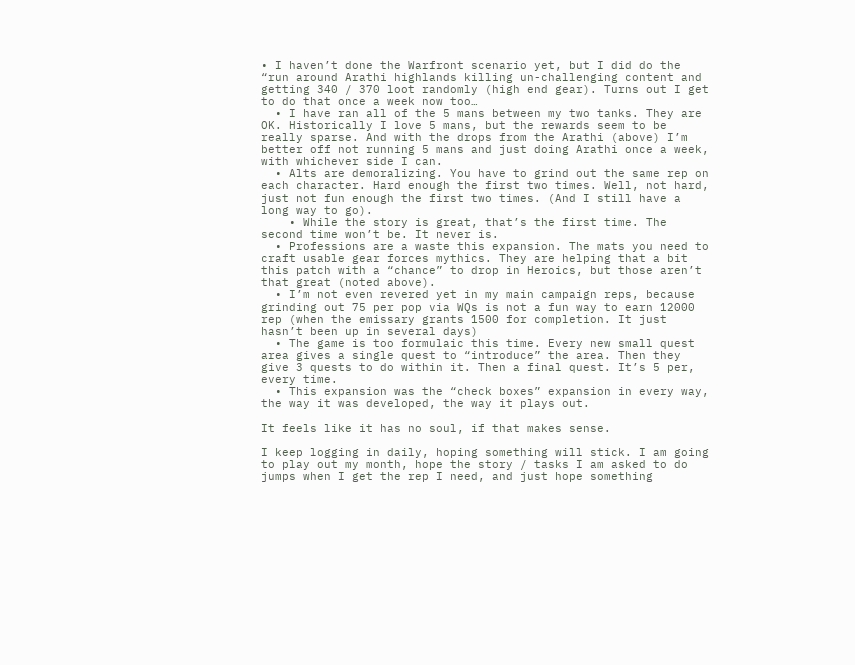• I haven’t done the Warfront scenario yet, but I did do the “run around Arathi highlands killing un-challenging content and getting 340 / 370 loot randomly (high end gear). Turns out I get to do that once a week now too…
  • I have ran all of the 5 mans between my two tanks. They are OK. Historically I love 5 mans, but the rewards seem to be really sparse. And with the drops from the Arathi (above) I’m better off not running 5 mans and just doing Arathi once a week, with whichever side I can.
  • Alts are demoralizing. You have to grind out the same rep on each character. Hard enough the first two times. Well, not hard, just not fun enough the first two times. (And I still have a long way to go).
    • While the story is great, that’s the first time. The second time won’t be. It never is.
  • Professions are a waste this expansion. The mats you need to craft usable gear forces mythics. They are helping that a bit this patch with a “chance” to drop in Heroics, but those aren’t that great (noted above).
  • I’m not even revered yet in my main campaign reps, because grinding out 75 per pop via WQs is not a fun way to earn 12000 rep (when the emissary grants 1500 for completion. It just hasn’t been up in several days)
  • The game is too formulaic this time. Every new small quest area gives a single quest to “introduce” the area. Then they give 3 quests to do within it. Then a final quest. It’s 5 per, every time.
  • This expansion was the “check boxes” expansion in every way, the way it was developed, the way it plays out.

It feels like it has no soul, if that makes sense.

I keep logging in daily, hoping something will stick. I am going to play out my month, hope the story / tasks I am asked to do jumps when I get the rep I need, and just hope something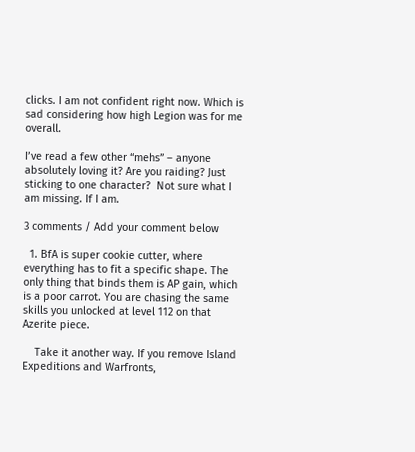clicks. I am not confident right now. Which is sad considering how high Legion was for me overall.

I’ve read a few other “mehs” – anyone absolutely loving it? Are you raiding? Just sticking to one character?  Not sure what I am missing. If I am.

3 comments / Add your comment below

  1. BfA is super cookie cutter, where everything has to fit a specific shape. The only thing that binds them is AP gain, which is a poor carrot. You are chasing the same skills you unlocked at level 112 on that Azerite piece.

    Take it another way. If you remove Island Expeditions and Warfronts,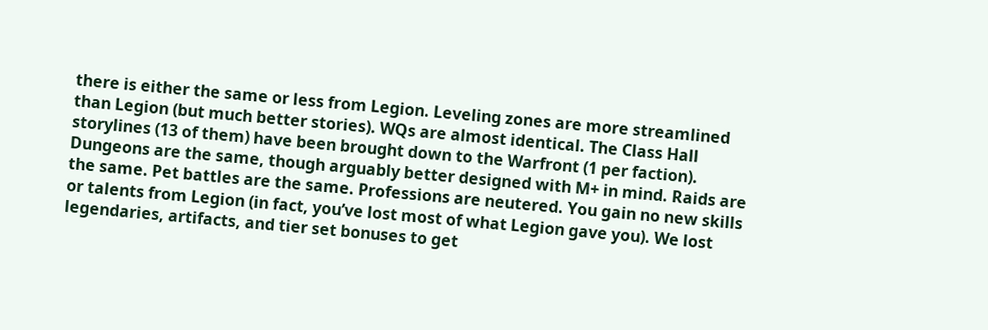there is either the same or less from Legion. Leveling zones are more streamlined than Legion (but much better stories). WQs are almost identical. The Class Hall storylines (13 of them) have been brought down to the Warfront (1 per faction). Dungeons are the same, though arguably better designed with M+ in mind. Raids are the same. Pet battles are the same. Professions are neutered. You gain no new skills or talents from Legion (in fact, you’ve lost most of what Legion gave you). We lost legendaries, artifacts, and tier set bonuses to get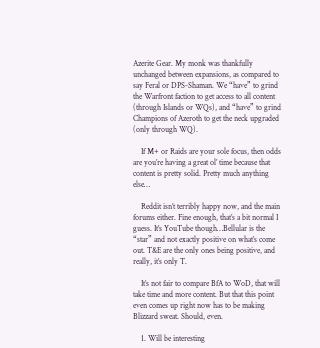Azerite Gear. My monk was thankfully unchanged between expansions, as compared to say Feral or DPS-Shaman. We “have” to grind the Warfront faction to get access to all content (through Islands or WQs), and “have” to grind Champions of Azeroth to get the neck upgraded (only through WQ).

    If M+ or Raids are your sole focus, then odds are you’re having a great ol’ time because that content is pretty solid. Pretty much anything else…

    Reddit isn’t terribly happy now, and the main forums either. Fine enough, that’s a bit normal I guess. It’s YouTube though…Bellular is the “star” and not exactly positive on what’s come out. T&E are the only ones being positive, and really, it’s only T.

    It’s not fair to compare BfA to WoD, that will take time and more content. But that this point even comes up right now has to be making Blizzard sweat. Should, even.

    1. Will be interesting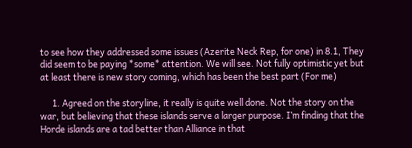to see how they addressed some issues (Azerite Neck Rep, for one) in 8.1, They did seem to be paying *some* attention. We will see. Not fully optimistic yet but at least there is new story coming, which has been the best part (For me)

      1. Agreed on the storyline, it really is quite well done. Not the story on the war, but believing that these islands serve a larger purpose. I’m finding that the Horde islands are a tad better than Alliance in that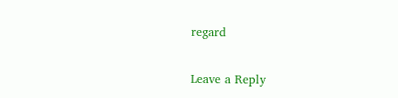regard

Leave a Reply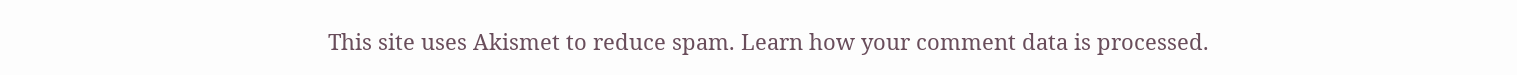This site uses Akismet to reduce spam. Learn how your comment data is processed.